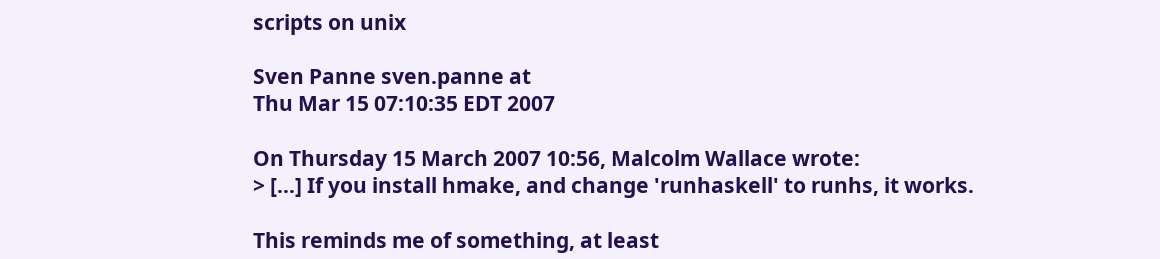scripts on unix

Sven Panne sven.panne at
Thu Mar 15 07:10:35 EDT 2007

On Thursday 15 March 2007 10:56, Malcolm Wallace wrote:
> [...] If you install hmake, and change 'runhaskell' to runhs, it works.

This reminds me of something, at least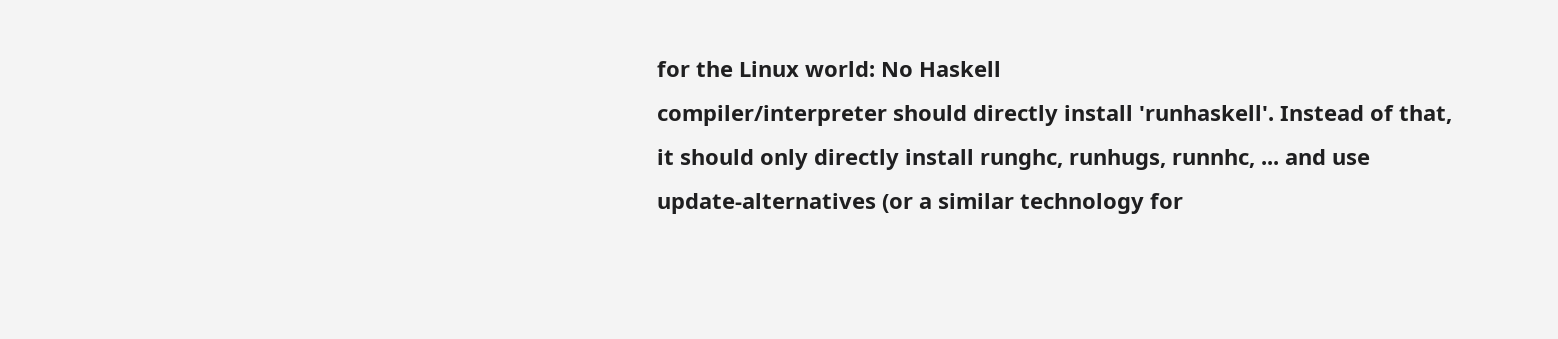for the Linux world: No Haskell
compiler/interpreter should directly install 'runhaskell'. Instead of that,
it should only directly install runghc, runhugs, runnhc, ... and use
update-alternatives (or a similar technology for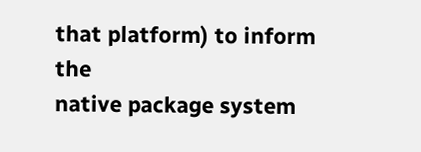that platform) to inform the
native package system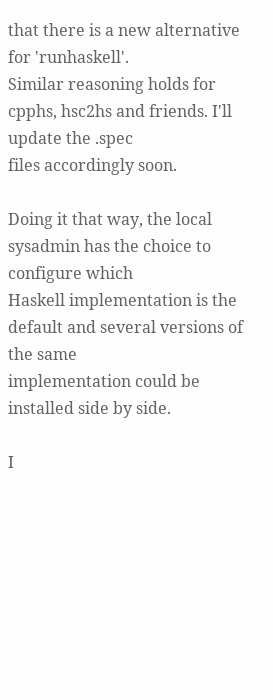that there is a new alternative for 'runhaskell'.
Similar reasoning holds for cpphs, hsc2hs and friends. I'll update the .spec
files accordingly soon.

Doing it that way, the local sysadmin has the choice to configure which
Haskell implementation is the default and several versions of the same
implementation could be installed side by side.

I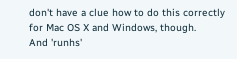don't have a clue how to do this correctly for Mac OS X and Windows, though.
And 'runhs'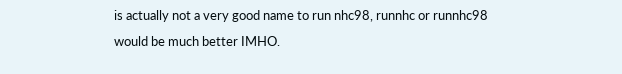is actually not a very good name to run nhc98, runnhc or runnhc98
would be much better IMHO.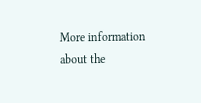More information about the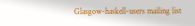Glasgow-haskell-users mailing list